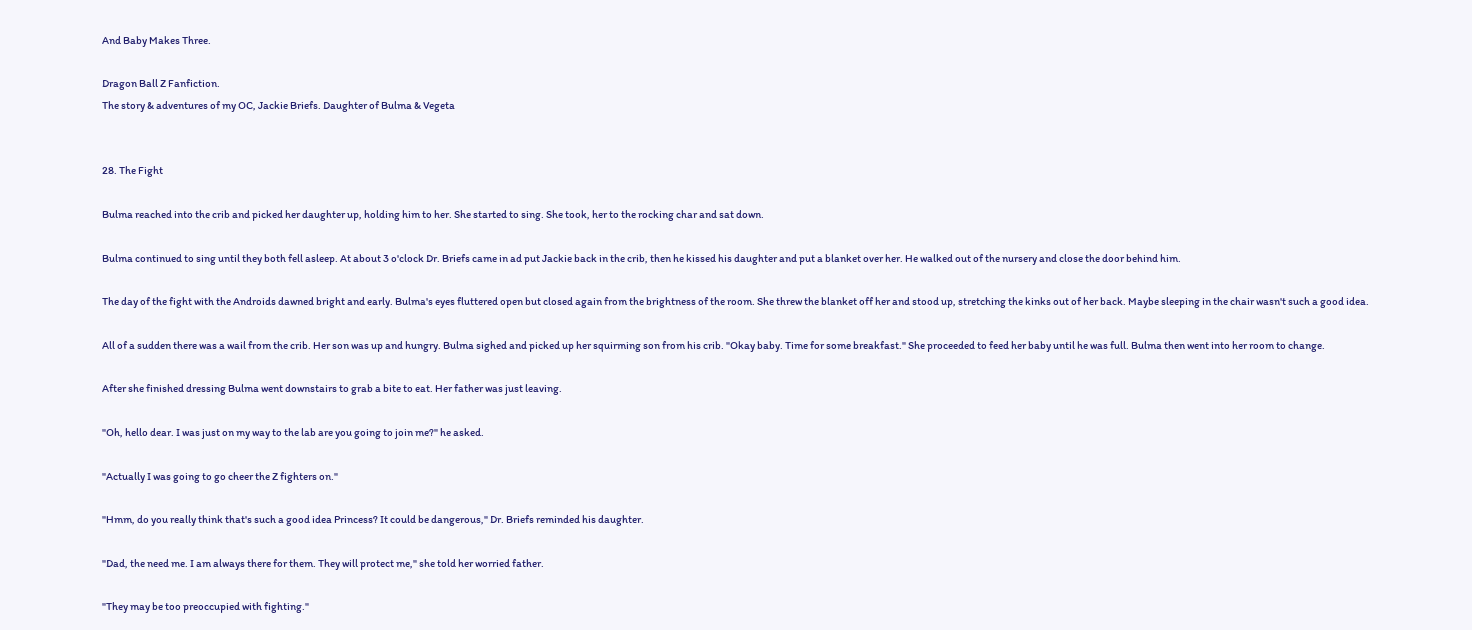And Baby Makes Three.

Dragon Ball Z Fanfiction.
The story & adventures of my OC, Jackie Briefs. Daughter of Bulma & Vegeta


28. The Fight

Bulma reached into the crib and picked her daughter up, holding him to her. She started to sing. She took, her to the rocking char and sat down.

Bulma continued to sing until they both fell asleep. At about 3 o'clock Dr. Briefs came in ad put Jackie back in the crib, then he kissed his daughter and put a blanket over her. He walked out of the nursery and close the door behind him.

The day of the fight with the Androids dawned bright and early. Bulma's eyes fluttered open but closed again from the brightness of the room. She threw the blanket off her and stood up, stretching the kinks out of her back. Maybe sleeping in the chair wasn't such a good idea.

All of a sudden there was a wail from the crib. Her son was up and hungry. Bulma sighed and picked up her squirming son from his crib. "Okay baby. Time for some breakfast." She proceeded to feed her baby until he was full. Bulma then went into her room to change.

After she finished dressing Bulma went downstairs to grab a bite to eat. Her father was just leaving.

"Oh, hello dear. I was just on my way to the lab are you going to join me?" he asked.

"Actually I was going to go cheer the Z fighters on."

"Hmm, do you really think that's such a good idea Princess? It could be dangerous," Dr. Briefs reminded his daughter.

"Dad, the need me. I am always there for them. They will protect me," she told her worried father.

"They may be too preoccupied with fighting."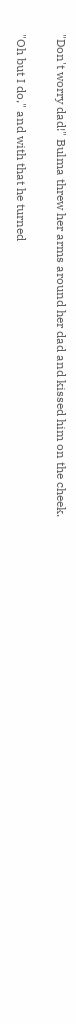"Don't worry dad!" Bulma threw her arms around her dad and kissed him on the cheek.

"Oh but I do," and with that he turned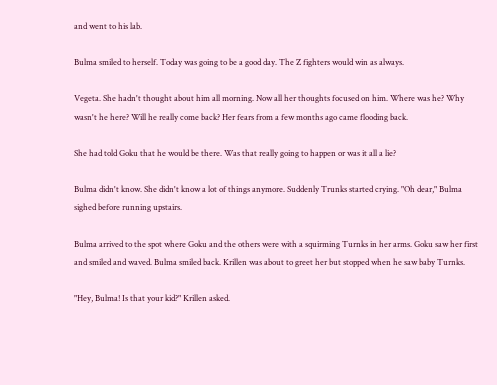and went to his lab.

Bulma smiled to herself. Today was going to be a good day. The Z fighters would win as always.

Vegeta. She hadn't thought about him all morning. Now all her thoughts focused on him. Where was he? Why wasn't he here? Will he really come back? Her fears from a few months ago came flooding back.

She had told Goku that he would be there. Was that really going to happen or was it all a lie?

Bulma didn't know. She didn't know a lot of things anymore. Suddenly Trunks started crying. "Oh dear," Bulma sighed before running upstairs.

Bulma arrived to the spot where Goku and the others were with a squirming Turnks in her arms. Goku saw her first and smiled and waved. Bulma smiled back. Krillen was about to greet her but stopped when he saw baby Turnks.

"Hey, Bulma! Is that your kid?" Krillen asked.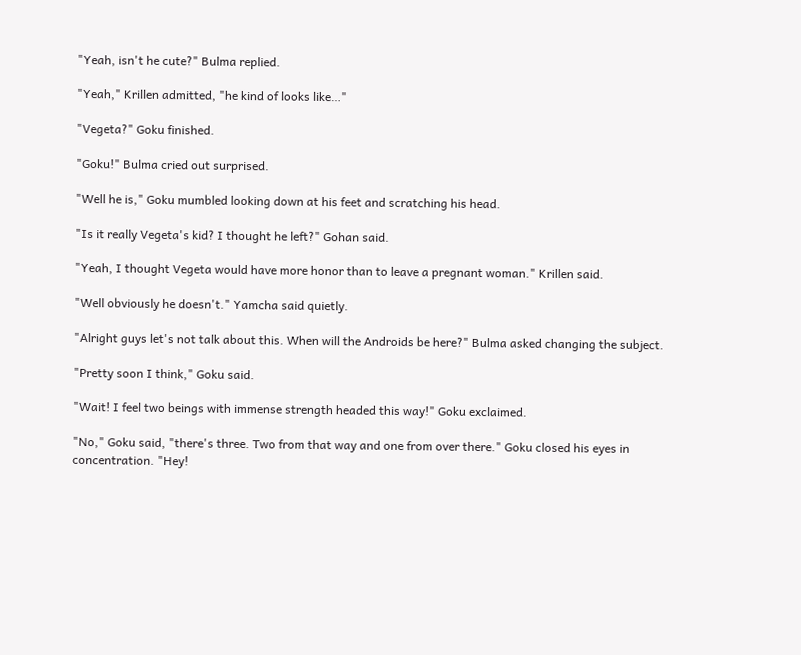"Yeah, isn't he cute?" Bulma replied.

"Yeah," Krillen admitted, "he kind of looks like…"

"Vegeta?" Goku finished.

"Goku!" Bulma cried out surprised.

"Well he is," Goku mumbled looking down at his feet and scratching his head.

"Is it really Vegeta's kid? I thought he left?" Gohan said.

"Yeah, I thought Vegeta would have more honor than to leave a pregnant woman." Krillen said.

"Well obviously he doesn't." Yamcha said quietly.

"Alright guys let's not talk about this. When will the Androids be here?" Bulma asked changing the subject.

"Pretty soon I think," Goku said.

"Wait! I feel two beings with immense strength headed this way!" Goku exclaimed.

"No," Goku said, "there's three. Two from that way and one from over there." Goku closed his eyes in concentration. "Hey!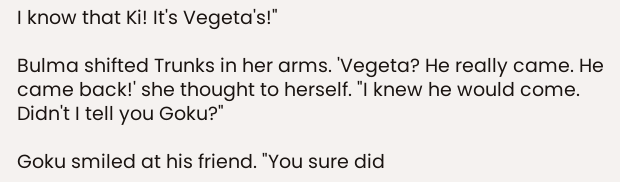I know that Ki! It's Vegeta's!"

Bulma shifted Trunks in her arms. 'Vegeta? He really came. He came back!' she thought to herself. "I knew he would come. Didn't I tell you Goku?"

Goku smiled at his friend. "You sure did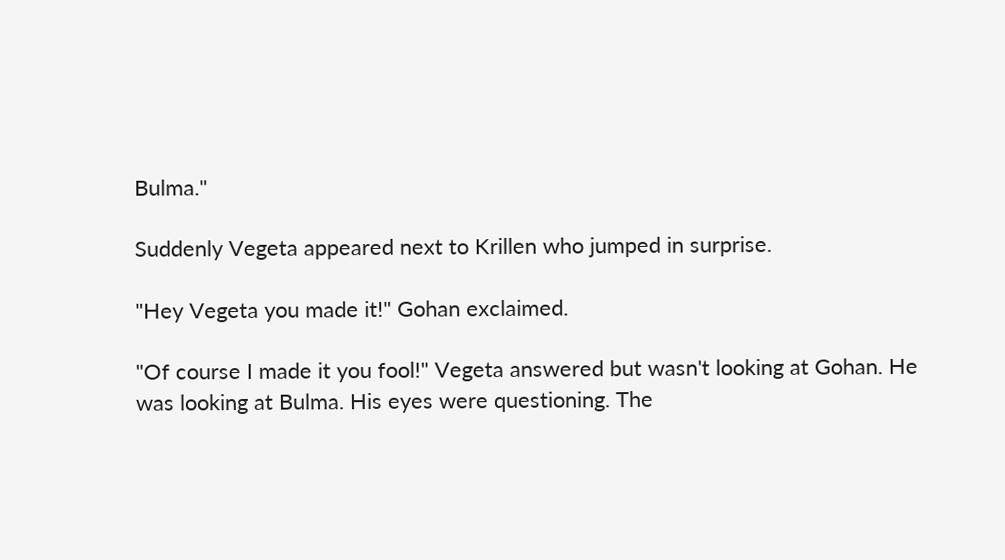Bulma."

Suddenly Vegeta appeared next to Krillen who jumped in surprise.

"Hey Vegeta you made it!" Gohan exclaimed.

"Of course I made it you fool!" Vegeta answered but wasn't looking at Gohan. He was looking at Bulma. His eyes were questioning. The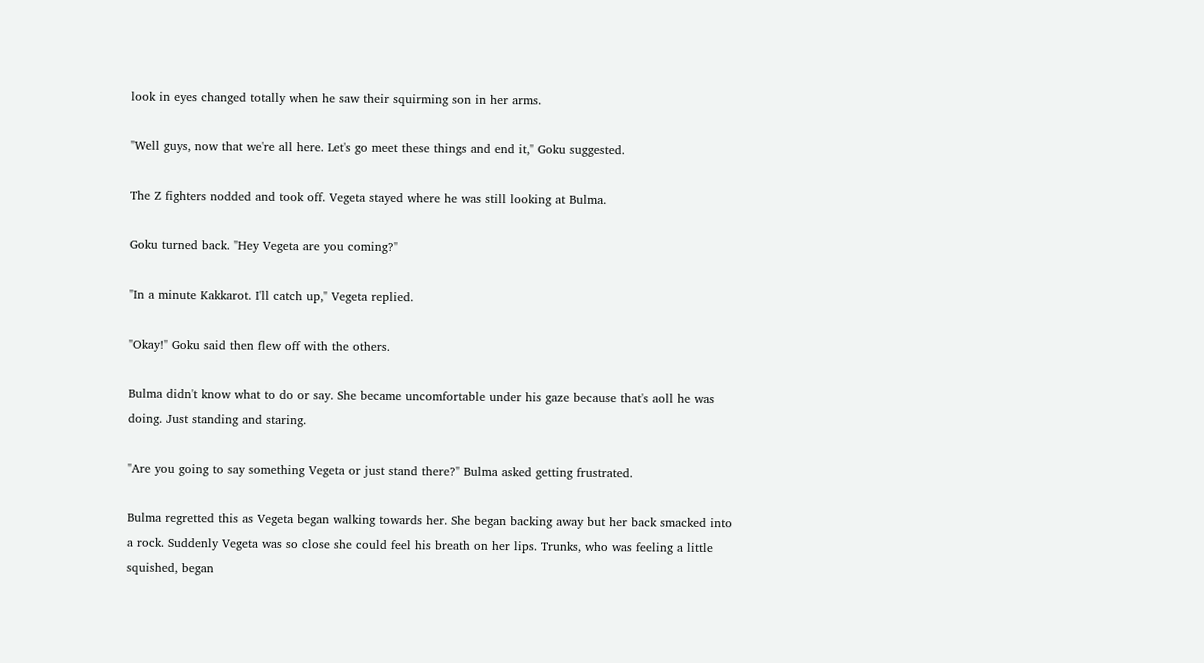look in eyes changed totally when he saw their squirming son in her arms.

"Well guys, now that we're all here. Let's go meet these things and end it," Goku suggested.

The Z fighters nodded and took off. Vegeta stayed where he was still looking at Bulma.

Goku turned back. "Hey Vegeta are you coming?"

"In a minute Kakkarot. I'll catch up," Vegeta replied.

"Okay!" Goku said then flew off with the others.

Bulma didn't know what to do or say. She became uncomfortable under his gaze because that's aoll he was doing. Just standing and staring.

"Are you going to say something Vegeta or just stand there?" Bulma asked getting frustrated.

Bulma regretted this as Vegeta began walking towards her. She began backing away but her back smacked into a rock. Suddenly Vegeta was so close she could feel his breath on her lips. Trunks, who was feeling a little squished, began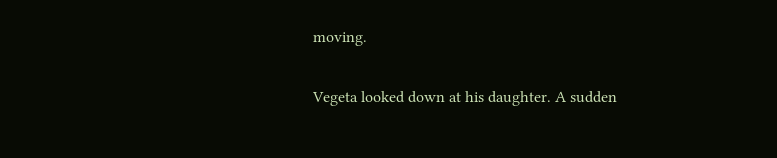moving.

Vegeta looked down at his daughter. A sudden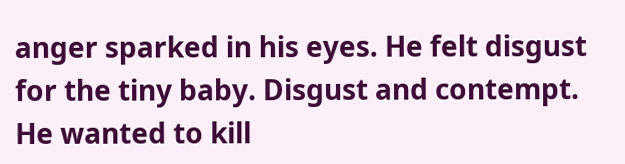anger sparked in his eyes. He felt disgust for the tiny baby. Disgust and contempt. He wanted to kill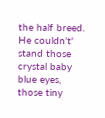the half breed. He couldn't' stand those crystal baby blue eyes, those tiny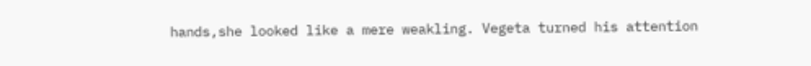hands,she looked like a mere weakling. Vegeta turned his attention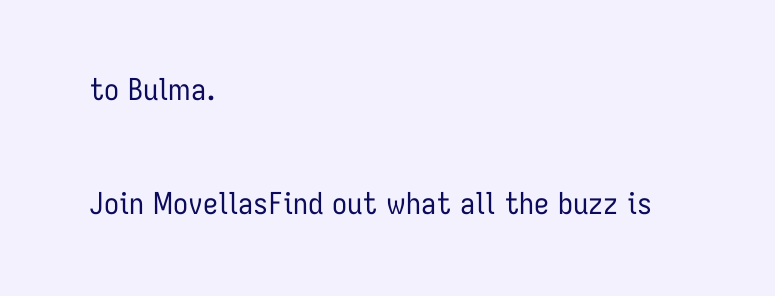to Bulma.

Join MovellasFind out what all the buzz is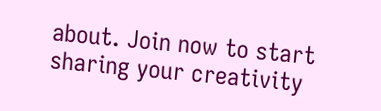about. Join now to start sharing your creativity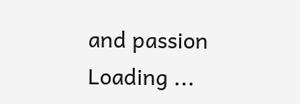and passion
Loading ...